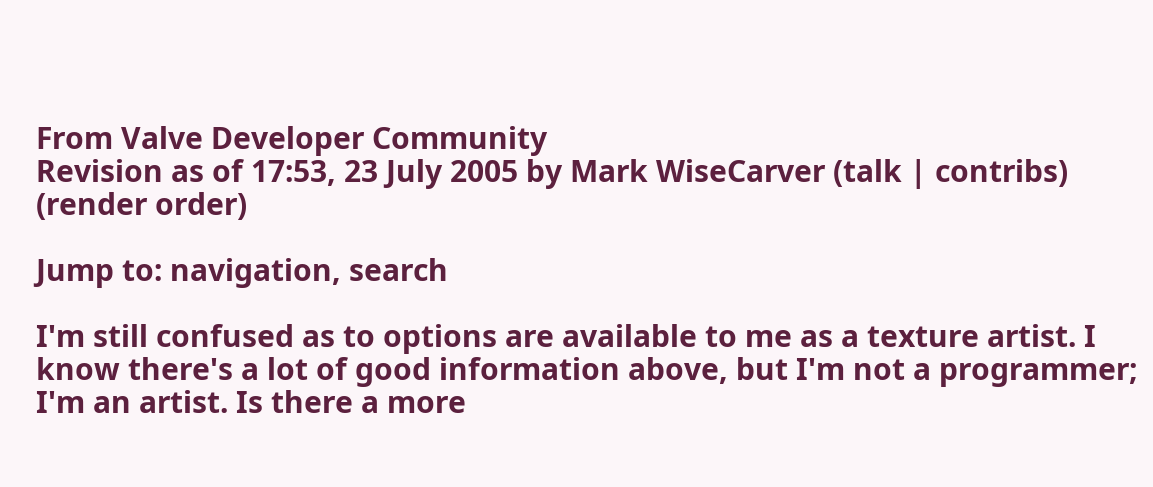From Valve Developer Community
Revision as of 17:53, 23 July 2005 by Mark WiseCarver (talk | contribs) (render order)

Jump to: navigation, search

I'm still confused as to options are available to me as a texture artist. I know there's a lot of good information above, but I'm not a programmer; I'm an artist. Is there a more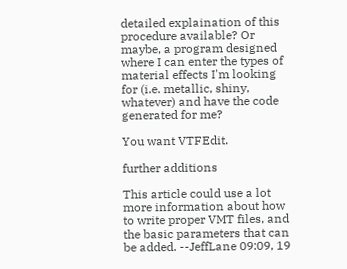detailed explaination of this procedure available? Or maybe, a program designed where I can enter the types of material effects I'm looking for (i.e. metallic, shiny, whatever) and have the code generated for me?

You want VTFEdit.

further additions

This article could use a lot more information about how to write proper VMT files, and the basic parameters that can be added. --JeffLane 09:09, 19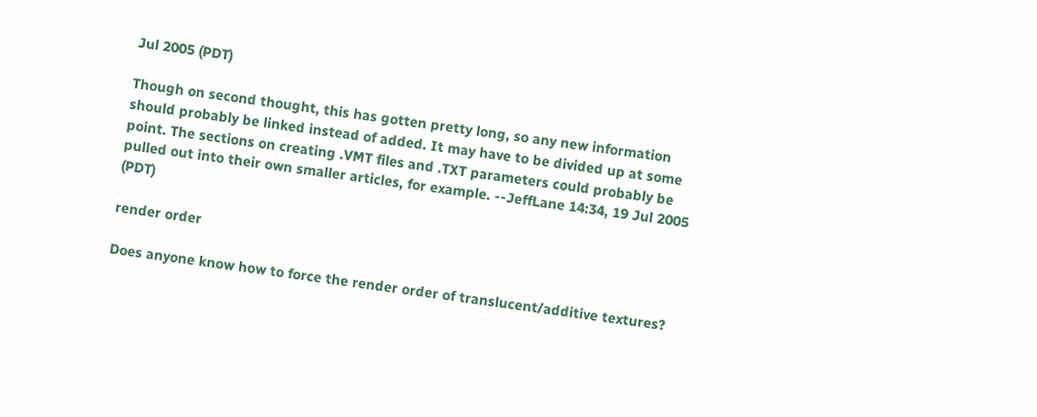Jul 2005 (PDT)

Though on second thought, this has gotten pretty long, so any new information should probably be linked instead of added. It may have to be divided up at some point. The sections on creating .VMT files and .TXT parameters could probably be pulled out into their own smaller articles, for example. --JeffLane 14:34, 19 Jul 2005 (PDT)

render order

Does anyone know how to force the render order of translucent/additive textures?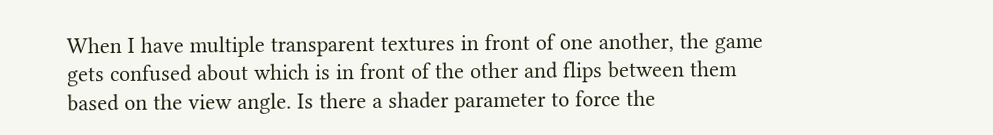When I have multiple transparent textures in front of one another, the game gets confused about which is in front of the other and flips between them based on the view angle. Is there a shader parameter to force the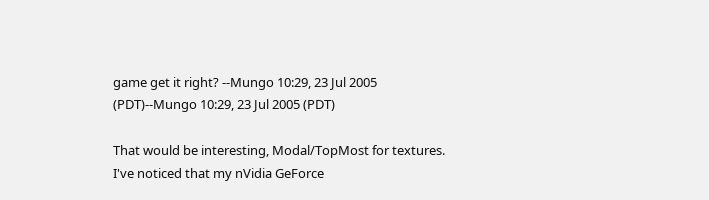game get it right? --Mungo 10:29, 23 Jul 2005 (PDT)--Mungo 10:29, 23 Jul 2005 (PDT)

That would be interesting, Modal/TopMost for textures. I've noticed that my nVidia GeForce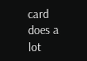card does a lot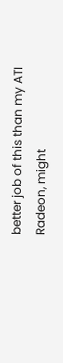better job of this than my ATI Radeon, might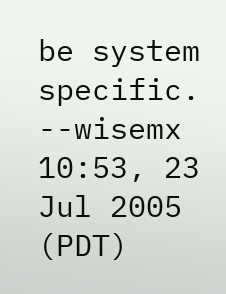be system specific. --wisemx 10:53, 23 Jul 2005 (PDT)